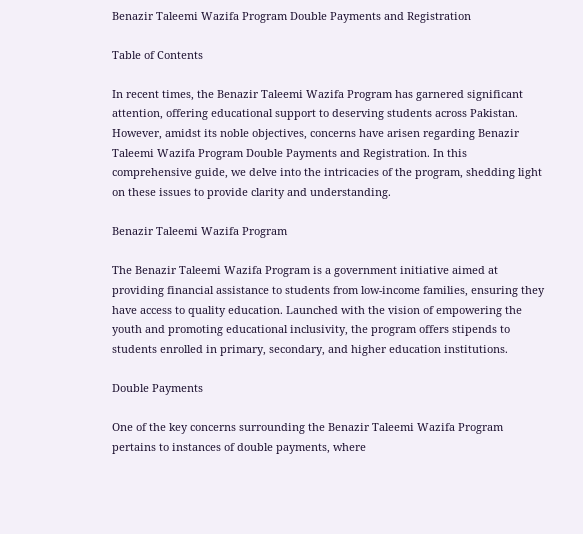Benazir Taleemi Wazifa Program Double Payments and Registration

Table of Contents

In recent times, the Benazir Taleemi Wazifa Program has garnered significant attention, offering educational support to deserving students across Pakistan. However, amidst its noble objectives, concerns have arisen regarding Benazir Taleemi Wazifa Program Double Payments and Registration. In this comprehensive guide, we delve into the intricacies of the program, shedding light on these issues to provide clarity and understanding.

Benazir Taleemi Wazifa Program

The Benazir Taleemi Wazifa Program is a government initiative aimed at providing financial assistance to students from low-income families, ensuring they have access to quality education. Launched with the vision of empowering the youth and promoting educational inclusivity, the program offers stipends to students enrolled in primary, secondary, and higher education institutions.

Double Payments

One of the key concerns surrounding the Benazir Taleemi Wazifa Program pertains to instances of double payments, where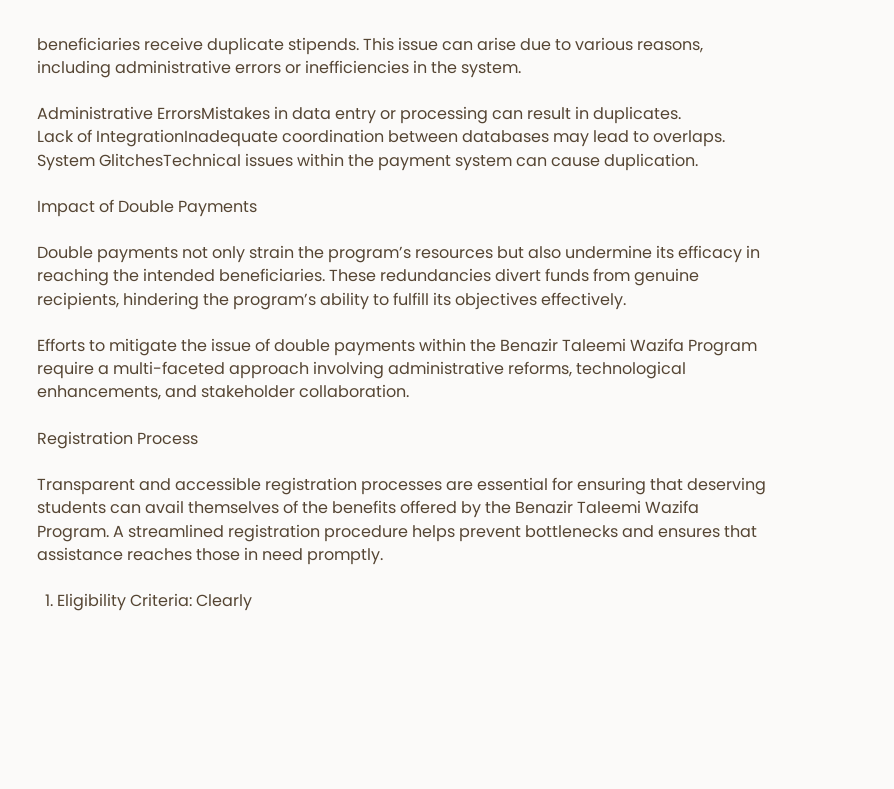beneficiaries receive duplicate stipends. This issue can arise due to various reasons, including administrative errors or inefficiencies in the system.

Administrative ErrorsMistakes in data entry or processing can result in duplicates.
Lack of IntegrationInadequate coordination between databases may lead to overlaps.
System GlitchesTechnical issues within the payment system can cause duplication.

Impact of Double Payments

Double payments not only strain the program’s resources but also undermine its efficacy in reaching the intended beneficiaries. These redundancies divert funds from genuine recipients, hindering the program’s ability to fulfill its objectives effectively.

Efforts to mitigate the issue of double payments within the Benazir Taleemi Wazifa Program require a multi-faceted approach involving administrative reforms, technological enhancements, and stakeholder collaboration.

Registration Process

Transparent and accessible registration processes are essential for ensuring that deserving students can avail themselves of the benefits offered by the Benazir Taleemi Wazifa Program. A streamlined registration procedure helps prevent bottlenecks and ensures that assistance reaches those in need promptly.

  1. Eligibility Criteria: Clearly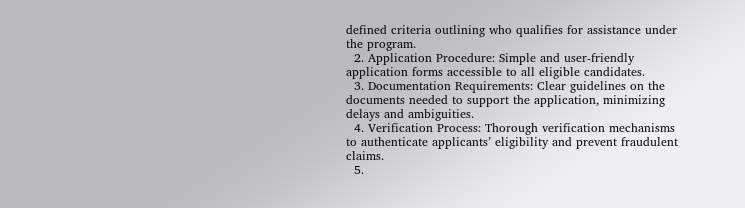defined criteria outlining who qualifies for assistance under the program.
  2. Application Procedure: Simple and user-friendly application forms accessible to all eligible candidates.
  3. Documentation Requirements: Clear guidelines on the documents needed to support the application, minimizing delays and ambiguities.
  4. Verification Process: Thorough verification mechanisms to authenticate applicants’ eligibility and prevent fraudulent claims.
  5.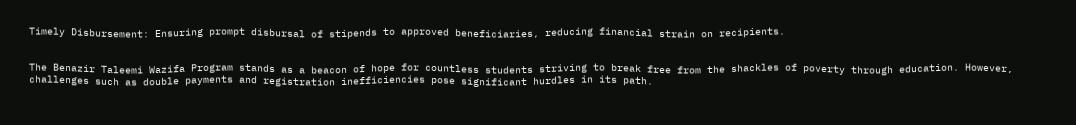Timely Disbursement: Ensuring prompt disbursal of stipends to approved beneficiaries, reducing financial strain on recipients.


The Benazir Taleemi Wazifa Program stands as a beacon of hope for countless students striving to break free from the shackles of poverty through education. However, challenges such as double payments and registration inefficiencies pose significant hurdles in its path.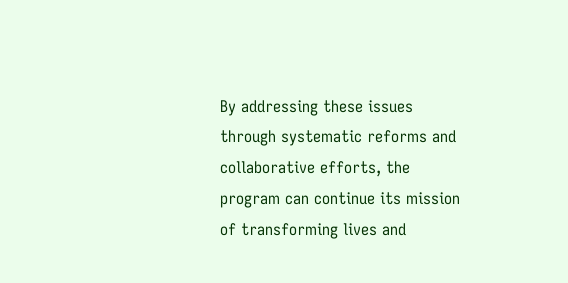By addressing these issues through systematic reforms and collaborative efforts, the program can continue its mission of transforming lives and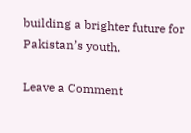building a brighter future for Pakistan’s youth.

Leave a Comment